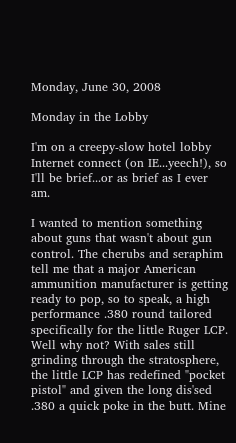Monday, June 30, 2008

Monday in the Lobby

I'm on a creepy-slow hotel lobby Internet connect (on IE...yeech!), so I'll be brief...or as brief as I ever am.

I wanted to mention something about guns that wasn't about gun control. The cherubs and seraphim tell me that a major American ammunition manufacturer is getting ready to pop, so to speak, a high performance .380 round tailored specifically for the little Ruger LCP. Well why not? With sales still grinding through the stratosphere, the little LCP has redefined "pocket pistol" and given the long dis'sed .380 a quick poke in the butt. Mine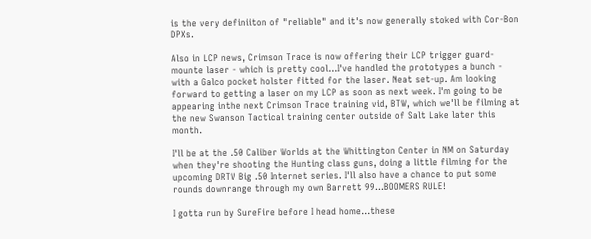is the very definiiton of "reliable" and it's now generally stoked with Cor-Bon DPXs.

Also in LCP news, Crimson Trace is now offering their LCP trigger guard-mounte laser - which is pretty cool...I've handled the prototypes a bunch - with a Galco pocket holster fitted for the laser. Neat set-up. Am looking forward to getting a laser on my LCP as soon as next week. I'm going to be appearing inthe next Crimson Trace training vid, BTW, which we'll be filming at the new Swanson Tactical training center outside of Salt Lake later this month.

I'll be at the .50 Caliber Worlds at the Whittington Center in NM on Saturday when they're shooting the Hunting class guns, doing a little filming for the upcoming DRTV Big .50 Internet series. I'll also have a chance to put some rounds downrange through my own Barrett 99...BOOMERS RULE!

I gotta run by SureFire before I head home...these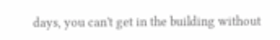days, you can't get in the building without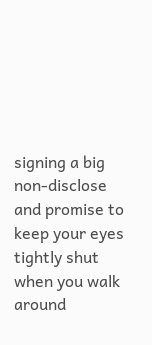signing a big non-disclose and promise to keep your eyes tightly shut when you walk around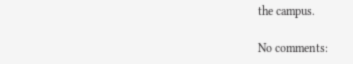the campus.

No comments: